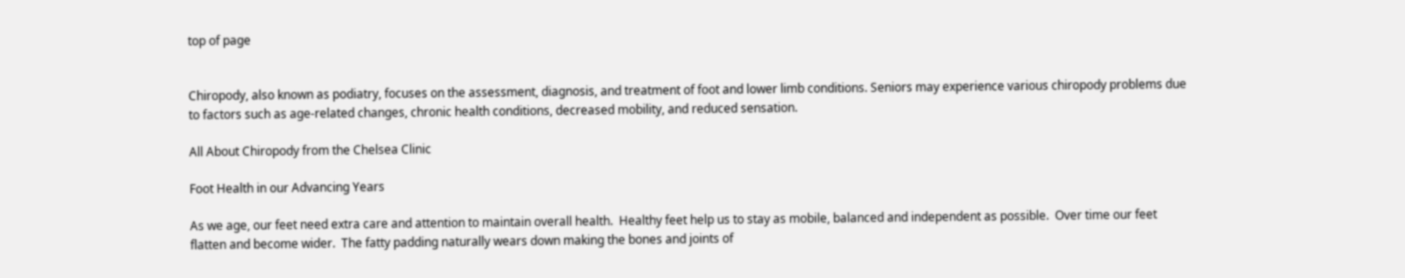top of page


Chiropody, also known as podiatry, focuses on the assessment, diagnosis, and treatment of foot and lower limb conditions. Seniors may experience various chiropody problems due to factors such as age-related changes, chronic health conditions, decreased mobility, and reduced sensation.

All About Chiropody from the Chelsea Clinic

Foot Health in our Advancing Years

As we age, our feet need extra care and attention to maintain overall health.  Healthy feet help us to stay as mobile, balanced and independent as possible.  Over time our feet flatten and become wider.  The fatty padding naturally wears down making the bones and joints of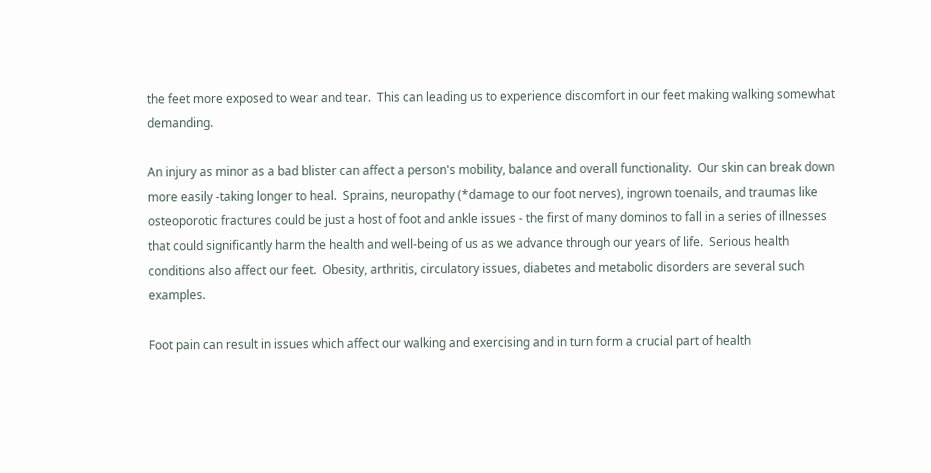the feet more exposed to wear and tear.  This can leading us to experience discomfort in our feet making walking somewhat demanding.

An injury as minor as a bad blister can affect a person's mobility, balance and overall functionality.  Our skin can break down more easily -taking longer to heal.  Sprains, neuropathy (*damage to our foot nerves), ingrown toenails, and traumas like osteoporotic fractures could be just a host of foot and ankle issues - the first of many dominos to fall in a series of illnesses that could significantly harm the health and well-being of us as we advance through our years of life.  Serious health conditions also affect our feet.  Obesity, arthritis, circulatory issues, diabetes and metabolic disorders are several such examples.

Foot pain can result in issues which affect our walking and exercising and in turn form a crucial part of health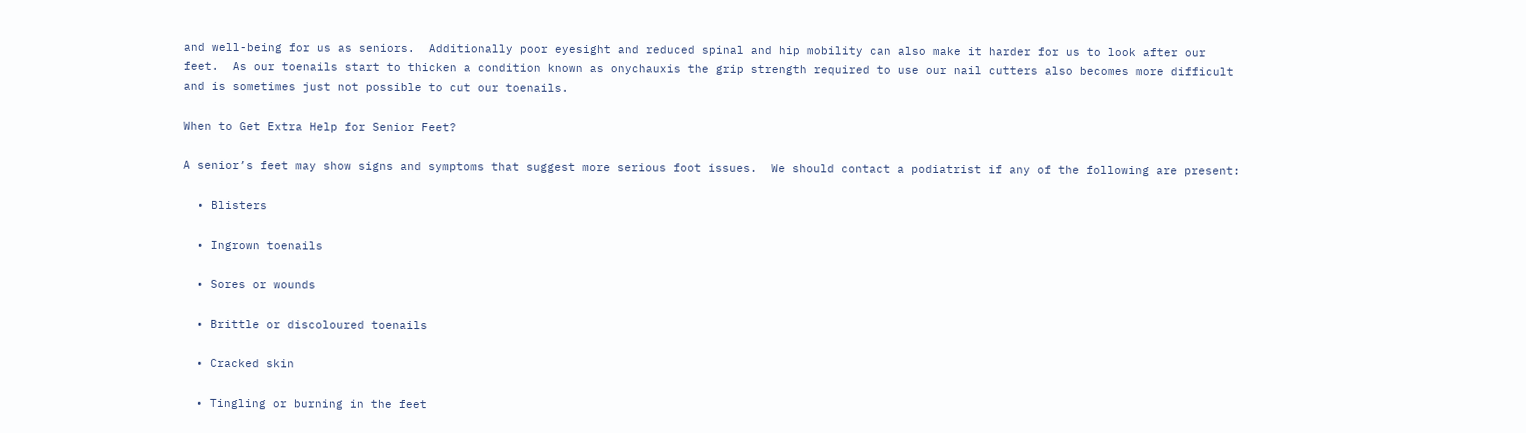and well-being for us as seniors.  Additionally poor eyesight and reduced spinal and hip mobility can also make it harder for us to look after our feet.  As our toenails start to thicken a condition known as onychauxis the grip strength required to use our nail cutters also becomes more difficult and is sometimes just not possible to cut our toenails.

When to Get Extra Help for Senior Feet?

A senior’s feet may show signs and symptoms that suggest more serious foot issues.  We should contact a podiatrist if any of the following are present:

  • Blisters

  • Ingrown toenails

  • Sores or wounds

  • Brittle or discoloured toenails

  • Cracked skin

  • Tingling or burning in the feet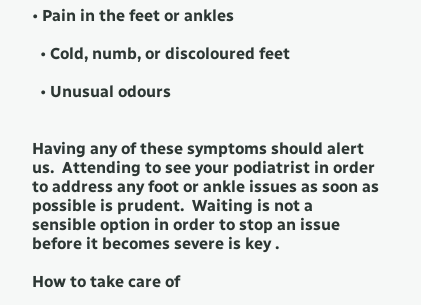• Pain in the feet or ankles

  • Cold, numb, or discoloured feet

  • Unusual odours


Having any of these symptoms should alert us.  Attending to see your podiatrist in order to address any foot or ankle issues as soon as possible is prudent.  Waiting is not a sensible option in order to stop an issue before it becomes severe is key .

How to take care of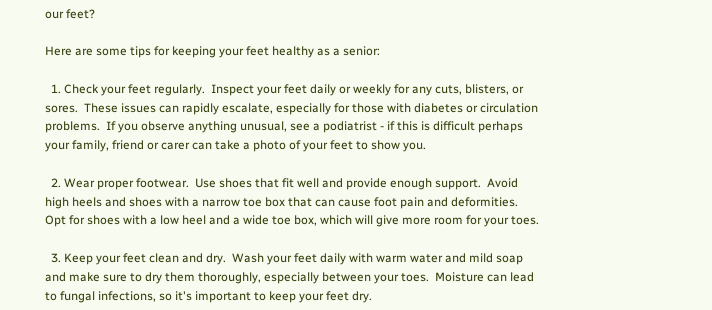our feet?

Here are some tips for keeping your feet healthy as a senior:

  1. Check your feet regularly.  Inspect your feet daily or weekly for any cuts, blisters, or sores.  These issues can rapidly escalate, especially for those with diabetes or circulation problems.  If you observe anything unusual, see a podiatrist - if this is difficult perhaps your family, friend or carer can take a photo of your feet to show you.

  2. Wear proper footwear.  Use shoes that fit well and provide enough support.  Avoid high heels and shoes with a narrow toe box that can cause foot pain and deformities.  Opt for shoes with a low heel and a wide toe box, which will give more room for your toes.

  3. Keep your feet clean and dry.  Wash your feet daily with warm water and mild soap and make sure to dry them thoroughly, especially between your toes.  Moisture can lead to fungal infections, so it's important to keep your feet dry.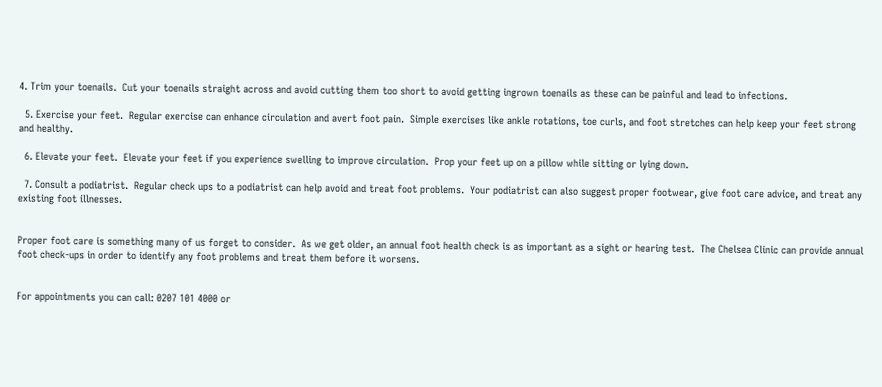4. Trim your toenails.  Cut your toenails straight across and avoid cutting them too short to avoid getting ingrown toenails as these can be painful and lead to infections.

  5. Exercise your feet.  Regular exercise can enhance circulation and avert foot pain.  Simple exercises like ankle rotations, toe curls, and foot stretches can help keep your feet strong and healthy.

  6. Elevate your feet.  Elevate your feet if you experience swelling to improve circulation.  Prop your feet up on a pillow while sitting or lying down.

  7. Consult a podiatrist.  Regular check ups to a podiatrist can help avoid and treat foot problems.  Your podiatrist can also suggest proper footwear, give foot care advice, and treat any existing foot illnesses.


Proper foot care is something many of us forget to consider.  As we get older, an annual foot health check is as important as a sight or hearing test.  The Chelsea Clinic can provide annual foot check-ups in order to identify any foot problems and treat them before it worsens.


For appointments you can call: 0207 101 4000 or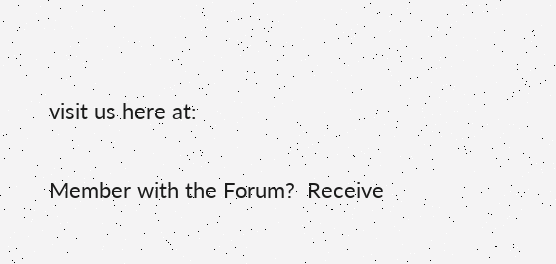visit us here at:

Member with the Forum?  Receive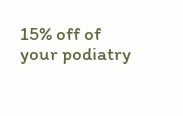15% off of your podiatry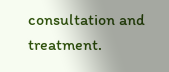consultation and treatment.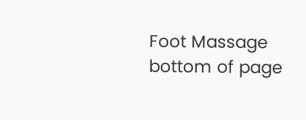Foot Massage
bottom of page